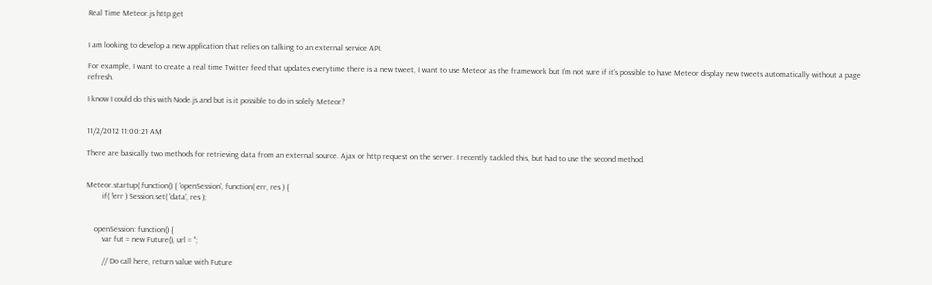Real Time Meteor.js http.get


I am looking to develop a new application that relies on talking to an external service API.

For example, I want to create a real time Twitter feed that updates everytime there is a new tweet, I want to use Meteor as the framework but I'm not sure if it's possible to have Meteor display new tweets automatically without a page refresh.

I know I could do this with Node.js and but is it possible to do in solely Meteor?


11/2/2012 11:00:21 AM

There are basically two methods for retrieving data from an external source. Ajax or http request on the server. I recently tackled this, but had to use the second method.


Meteor.startup( function() { 'openSession', function( err, res ) {
        if( !err ) Session.set( 'data', res );


    openSession: function() {
        var fut = new Future(), url = '';

        // Do call here, return value with Future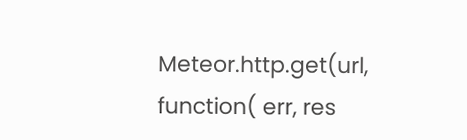Meteor.http.get(url, function( err, res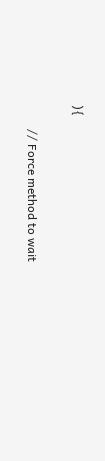){

        // Force method to wait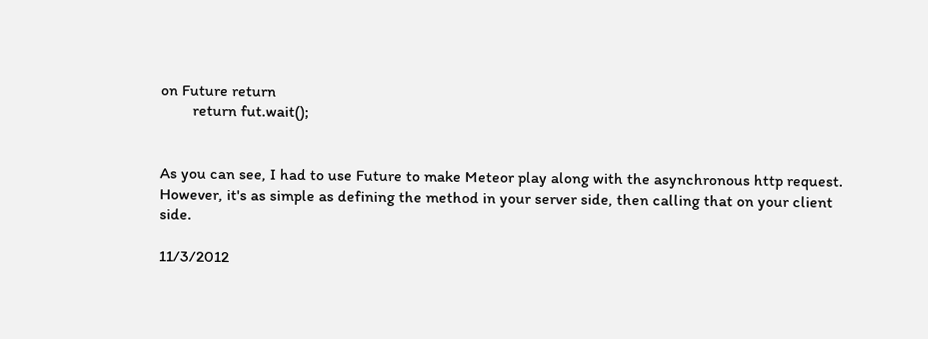on Future return
        return fut.wait();


As you can see, I had to use Future to make Meteor play along with the asynchronous http request. However, it's as simple as defining the method in your server side, then calling that on your client side.

11/3/2012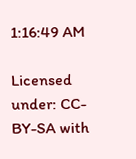1:16:49 AM

Licensed under: CC-BY-SA with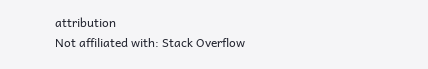attribution
Not affiliated with: Stack Overflow